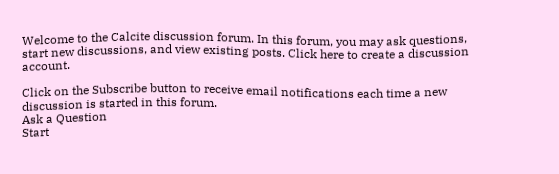Welcome to the Calcite discussion forum. In this forum, you may ask questions, start new discussions, and view existing posts. Click here to create a discussion account.

Click on the Subscribe button to receive email notifications each time a new discussion is started in this forum.
Ask a Question
Start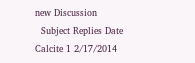new Discussion
  Subject Replies Date
Calcite 1 2/17/2014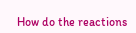How do the reactions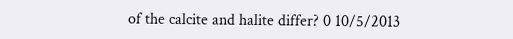of the calcite and halite differ? 0 10/5/2013